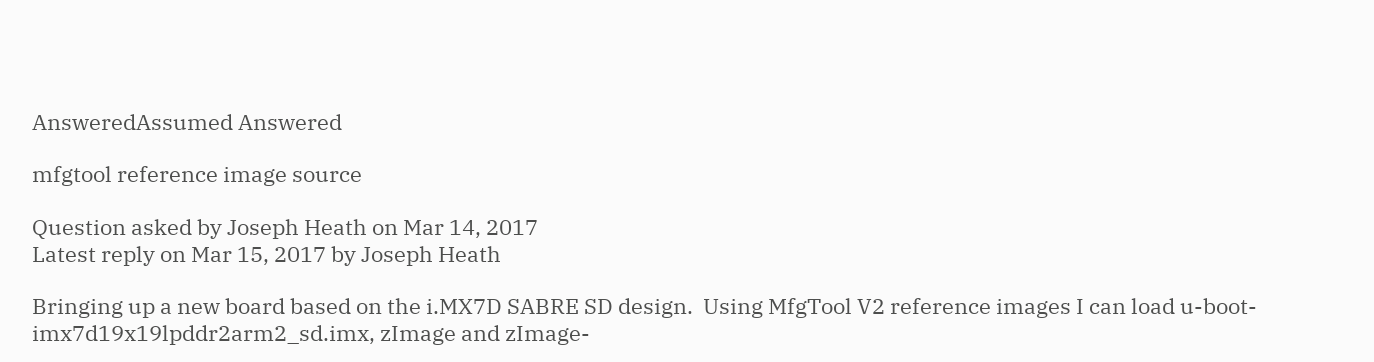AnsweredAssumed Answered

mfgtool reference image source

Question asked by Joseph Heath on Mar 14, 2017
Latest reply on Mar 15, 2017 by Joseph Heath

Bringing up a new board based on the i.MX7D SABRE SD design.  Using MfgTool V2 reference images I can load u-boot-imx7d19x19lpddr2arm2_sd.imx, zImage and zImage-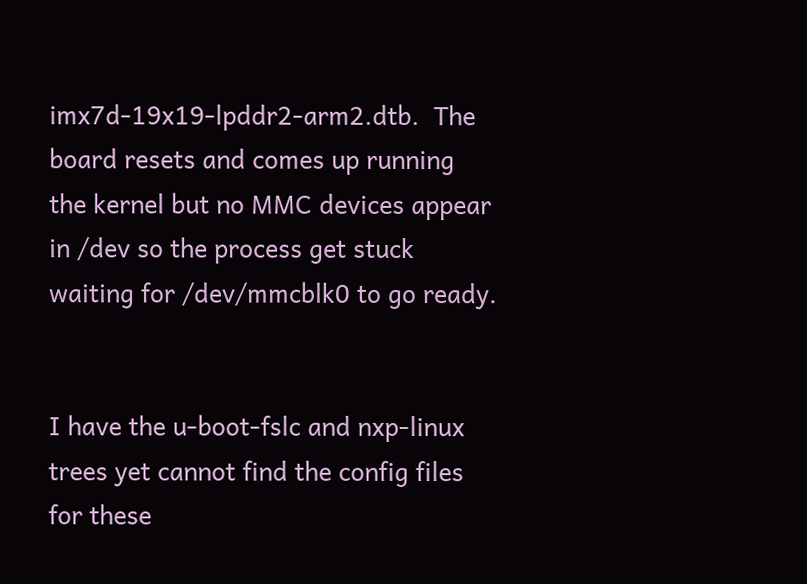imx7d-19x19-lpddr2-arm2.dtb.  The board resets and comes up running the kernel but no MMC devices appear in /dev so the process get stuck waiting for /dev/mmcblk0 to go ready.


I have the u-boot-fslc and nxp-linux trees yet cannot find the config files for these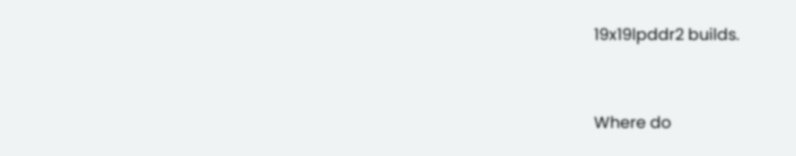19x19lpddr2 builds.


Where do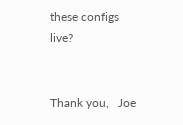these configs live?


Thank you,   Joe